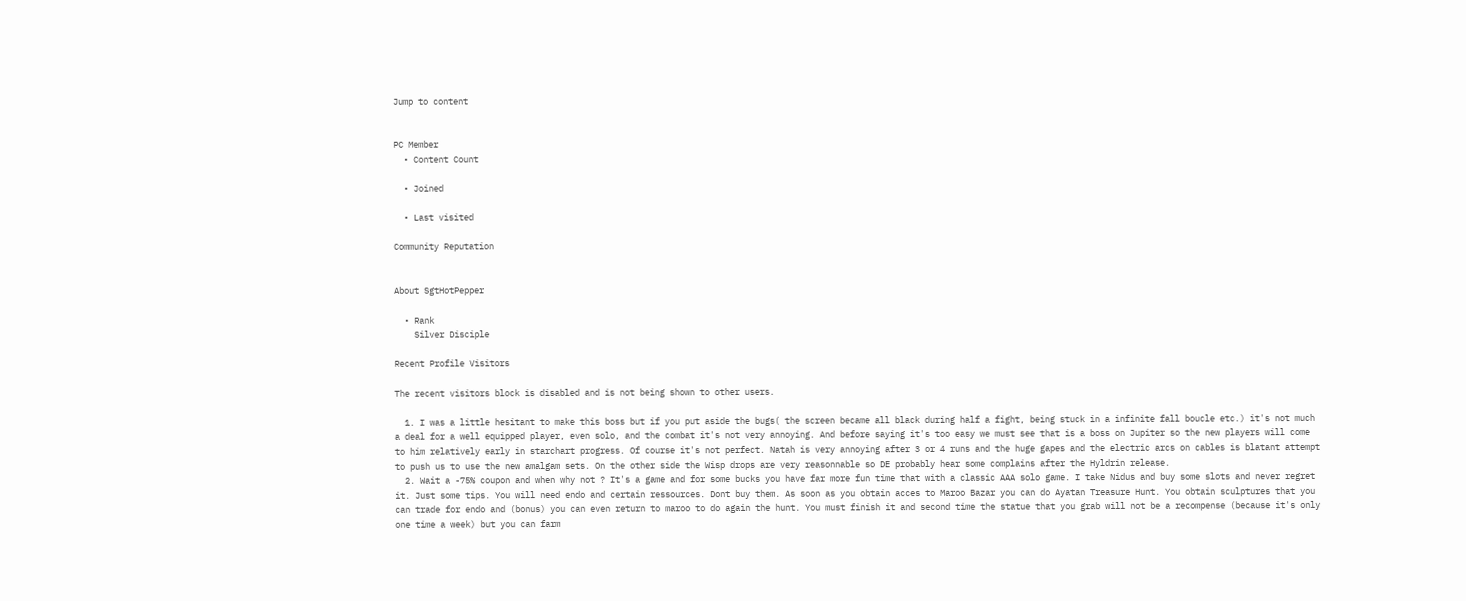Jump to content


PC Member
  • Content Count

  • Joined

  • Last visited

Community Reputation


About SgtHotPepper

  • Rank
    Silver Disciple

Recent Profile Visitors

The recent visitors block is disabled and is not being shown to other users.

  1. I was a little hesitant to make this boss but if you put aside the bugs( the screen became all black during half a fight, being stuck in a infinite fall boucle etc.) it's not much a deal for a well equipped player, even solo, and the combat it's not very annoying. And before saying it's too easy we must see that is a boss on Jupiter so the new players will come to him relatively early in starchart progress. Of course it's not perfect. Natah is very annoying after 3 or 4 runs and the huge gapes and the electric arcs on cables is blatant attempt to push us to use the new amalgam sets. On the other side the Wisp drops are very reasonnable so DE probably hear some complains after the Hyldrin release.
  2. Wait a -75% coupon and when why not ? It's a game and for some bucks you have far more fun time that with a classic AAA solo game. I take Nidus and buy some slots and never regret it. Just some tips. You will need endo and certain ressources. Dont buy them. As soon as you obtain acces to Maroo Bazar you can do Ayatan Treasure Hunt. You obtain sculptures that you can trade for endo and (bonus) you can even return to maroo to do again the hunt. You must finish it and second time the statue that you grab will not be a recompense (because it's only one time a week) but you can farm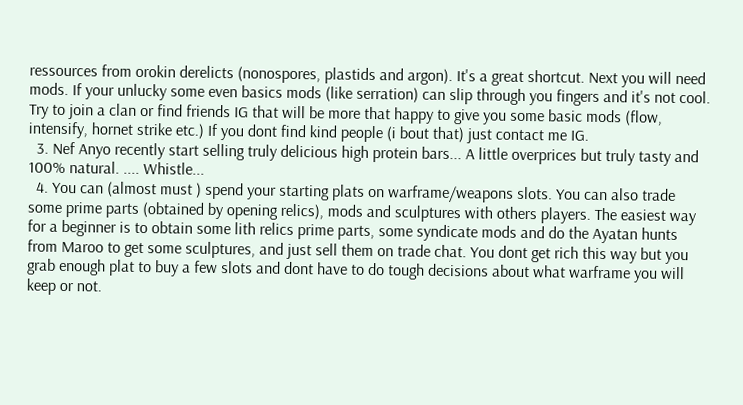ressources from orokin derelicts (nonospores, plastids and argon). It's a great shortcut. Next you will need mods. If your unlucky some even basics mods (like serration) can slip through you fingers and it's not cool. Try to join a clan or find friends IG that will be more that happy to give you some basic mods (flow, intensify, hornet strike etc.) If you dont find kind people (i bout that) just contact me IG.
  3. Nef Anyo recently start selling truly delicious high protein bars... A little overprices but truly tasty and 100% natural. .... Whistle...
  4. You can (almost must ) spend your starting plats on warframe/weapons slots. You can also trade some prime parts (obtained by opening relics), mods and sculptures with others players. The easiest way for a beginner is to obtain some lith relics prime parts, some syndicate mods and do the Ayatan hunts from Maroo to get some sculptures, and just sell them on trade chat. You dont get rich this way but you grab enough plat to buy a few slots and dont have to do tough decisions about what warframe you will keep or not.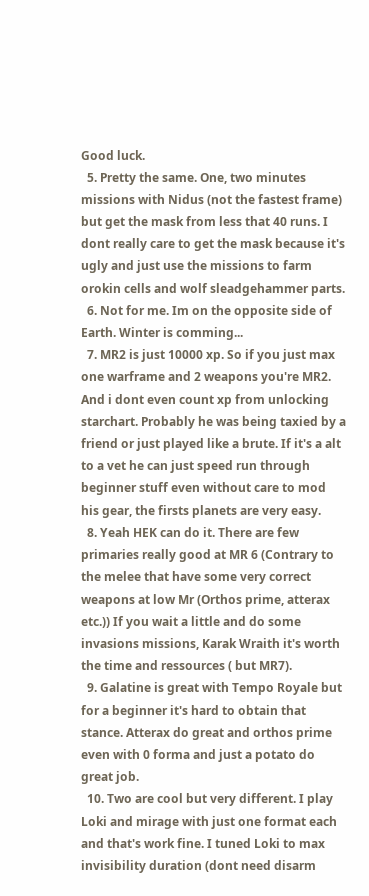Good luck.
  5. Pretty the same. One, two minutes missions with Nidus (not the fastest frame) but get the mask from less that 40 runs. I dont really care to get the mask because it's ugly and just use the missions to farm orokin cells and wolf sleadgehammer parts.
  6. Not for me. Im on the opposite side of Earth. Winter is comming...
  7. MR2 is just 10000 xp. So if you just max one warframe and 2 weapons you're MR2. And i dont even count xp from unlocking starchart. Probably he was being taxied by a friend or just played like a brute. If it's a alt to a vet he can just speed run through beginner stuff even without care to mod his gear, the firsts planets are very easy.
  8. Yeah HEK can do it. There are few primaries really good at MR 6 (Contrary to the melee that have some very correct weapons at low Mr (Orthos prime, atterax etc.)) If you wait a little and do some invasions missions, Karak Wraith it's worth the time and ressources ( but MR7).
  9. Galatine is great with Tempo Royale but for a beginner it's hard to obtain that stance. Atterax do great and orthos prime even with 0 forma and just a potato do great job.
  10. Two are cool but very different. I play Loki and mirage with just one format each and that's work fine. I tuned Loki to max invisibility duration (dont need disarm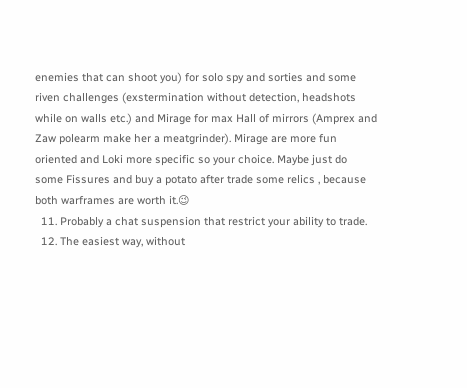enemies that can shoot you) for solo spy and sorties and some riven challenges (exstermination without detection, headshots while on walls etc.) and Mirage for max Hall of mirrors (Amprex and Zaw polearm make her a meatgrinder). Mirage are more fun oriented and Loki more specific so your choice. Maybe just do some Fissures and buy a potato after trade some relics , because both warframes are worth it.😉
  11. Probably a chat suspension that restrict your ability to trade.
  12. The easiest way, without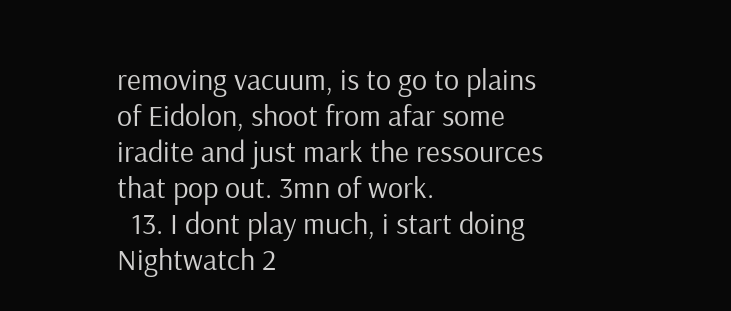removing vacuum, is to go to plains of Eidolon, shoot from afar some iradite and just mark the ressources that pop out. 3mn of work.
  13. I dont play much, i start doing Nightwatch 2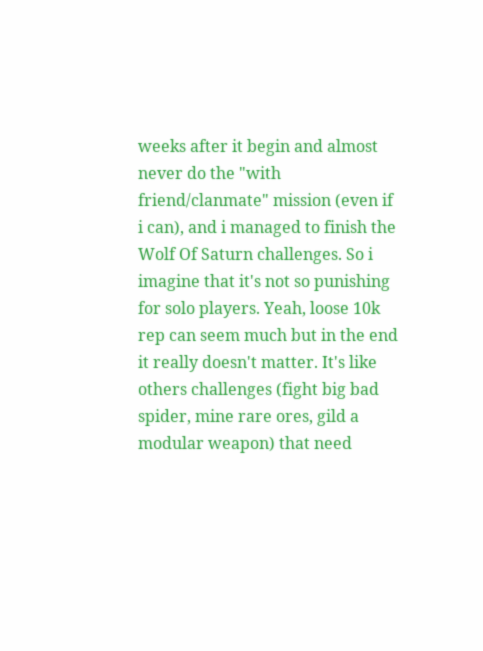weeks after it begin and almost never do the "with friend/clanmate" mission (even if i can), and i managed to finish the Wolf Of Saturn challenges. So i imagine that it's not so punishing for solo players. Yeah, loose 10k rep can seem much but in the end it really doesn't matter. It's like others challenges (fight big bad spider, mine rare ores, gild a modular weapon) that need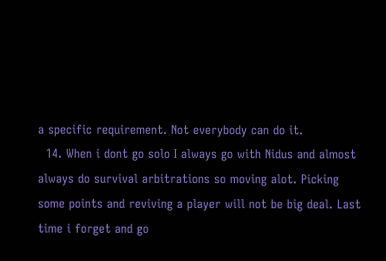a specific requirement. Not everybody can do it.
  14. When i dont go solo I always go with Nidus and almost always do survival arbitrations so moving alot. Picking some points and reviving a player will not be big deal. Last time i forget and go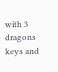with 3 dragons keys and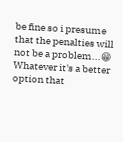be fine so i presume that the penalties will not be a problem...😁 Whatever it's a better option that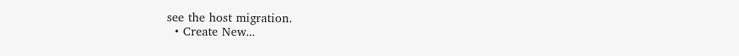see the host migration.
  • Create New...